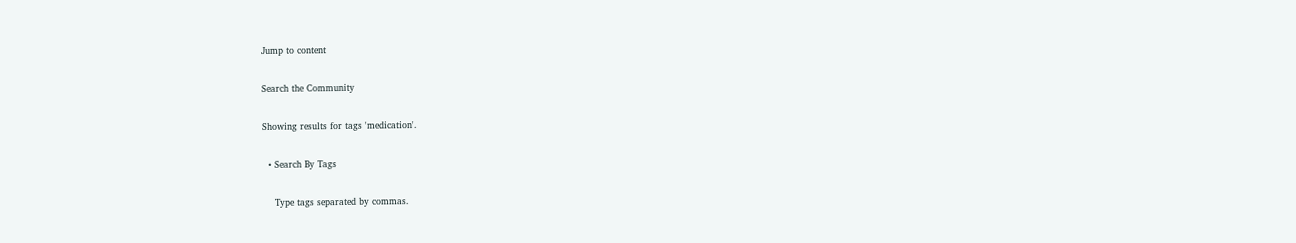Jump to content

Search the Community

Showing results for tags 'medication'.

  • Search By Tags

    Type tags separated by commas.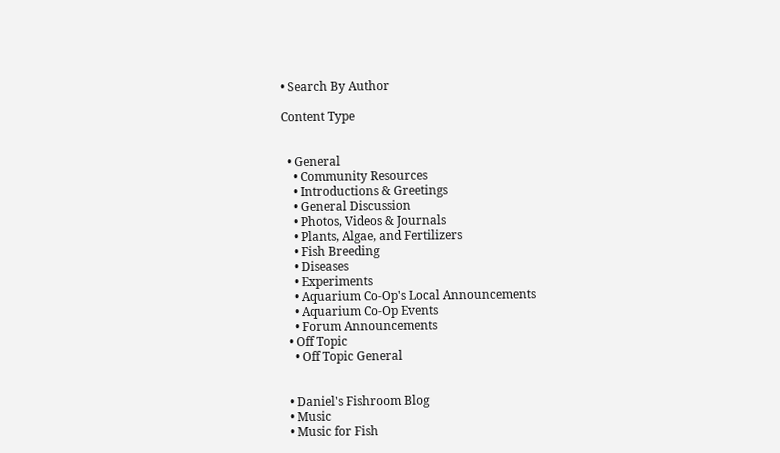• Search By Author

Content Type


  • General
    • Community Resources
    • Introductions & Greetings
    • General Discussion
    • Photos, Videos & Journals
    • Plants, Algae, and Fertilizers
    • Fish Breeding
    • Diseases
    • Experiments
    • Aquarium Co-Op's Local Announcements
    • Aquarium Co-Op Events
    • Forum Announcements
  • Off Topic
    • Off Topic General


  • Daniel's Fishroom Blog
  • Music
  • Music for Fish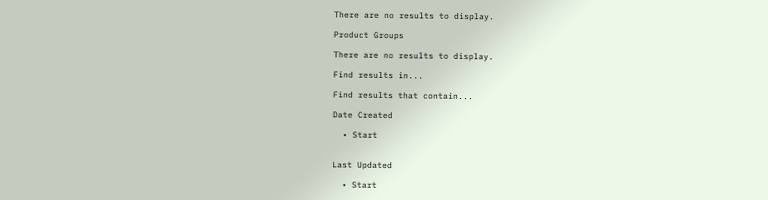There are no results to display.

Product Groups

There are no results to display.

Find results in...

Find results that contain...

Date Created

  • Start


Last Updated

  • Start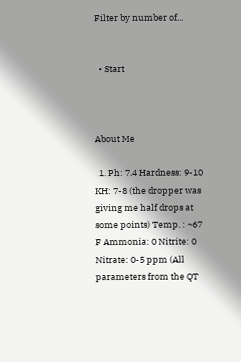Filter by number of...


  • Start



About Me

  1. Ph: 7.4 Hardness: 9-10 KH: 7-8 (the dropper was giving me half drops at some points) Temp. : ~67 F Ammonia: 0 Nitrite: 0 Nitrate: 0-5 ppm (All parameters from the QT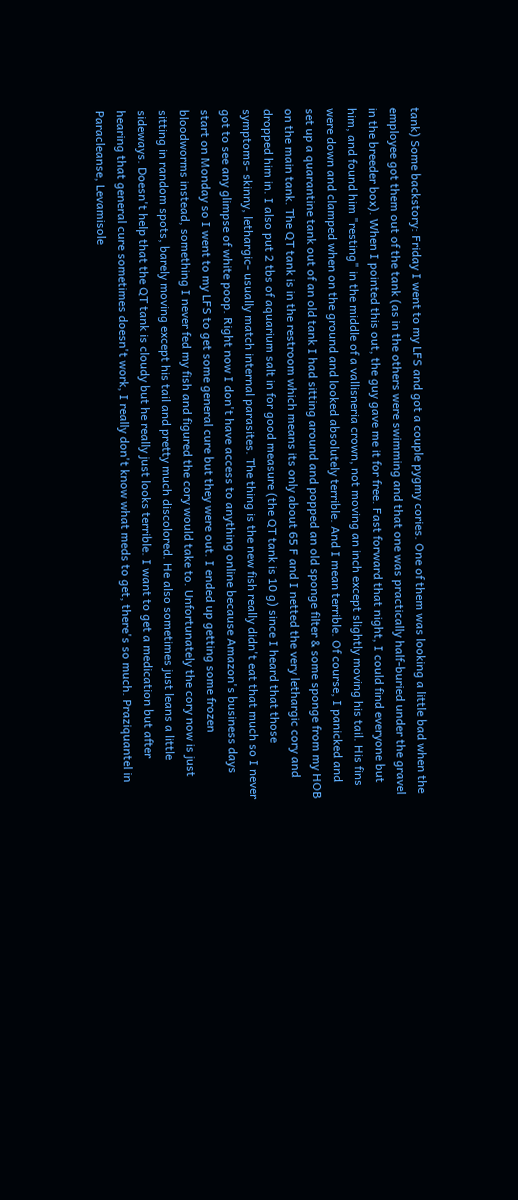tank) Some backstory: Friday I went to my LFS and got a couple pygmy cories. One of them was looking a little bad when the employee got them out of the tank (as in the others were swimming and that one was practically half-buried under the gravel in the breeder box). When I pointed this out, the guy gave me it for free. Fast forward that night, I could find everyone but him, and found him "resting" in the middle of a vallisneria crown, not moving an inch except slightly moving his tail. His fins were down and clamped when on the ground and looked absolutely terrible. And I mean terrible. Of course, I panicked and set up a quarantine tank out of an old tank I had sitting around and popped an old sponge filter & some sponge from my HOB on the main tank. The QT tank is in the restroom which means its only about 65 F and I netted the very lethargic cory and dropped him in. I also put 2 tbs of aquarium salt in for good measure (the QT tank is 10 g) since I heard that those symptoms- skinny, lethargic- usually match internal parasites. The thing is the new fish really didn't eat that much so I never got to see any glimpse of white poop. Right now I don't have access to anything online because Amazon's business days start on Monday so I went to my LFS to get some general cure but they were out. I ended up getting some frozen bloodworms instead, something I never fed my fish and figured the cory would take to. Unfortunately the cory now is just sitting in random spots, barely moving except his tail and pretty much discolored. He also sometimes just leans a little sideways. Doesn't help that the QT tank is cloudy but he really just looks terrible. I want to get a medication but after hearing that general cure sometimes doesn't work, I really don't know what meds to get, there's so much. Praziquantel in Paracleanse, Levamisole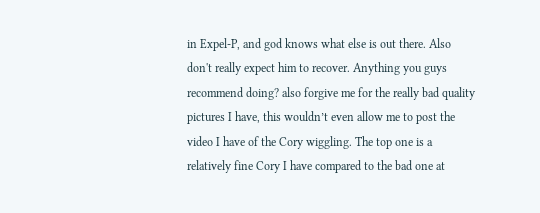in Expel-P, and god knows what else is out there. Also don't really expect him to recover. Anything you guys recommend doing? also forgive me for the really bad quality pictures I have, this wouldn’t even allow me to post the video I have of the Cory wiggling. The top one is a relatively fine Cory I have compared to the bad one at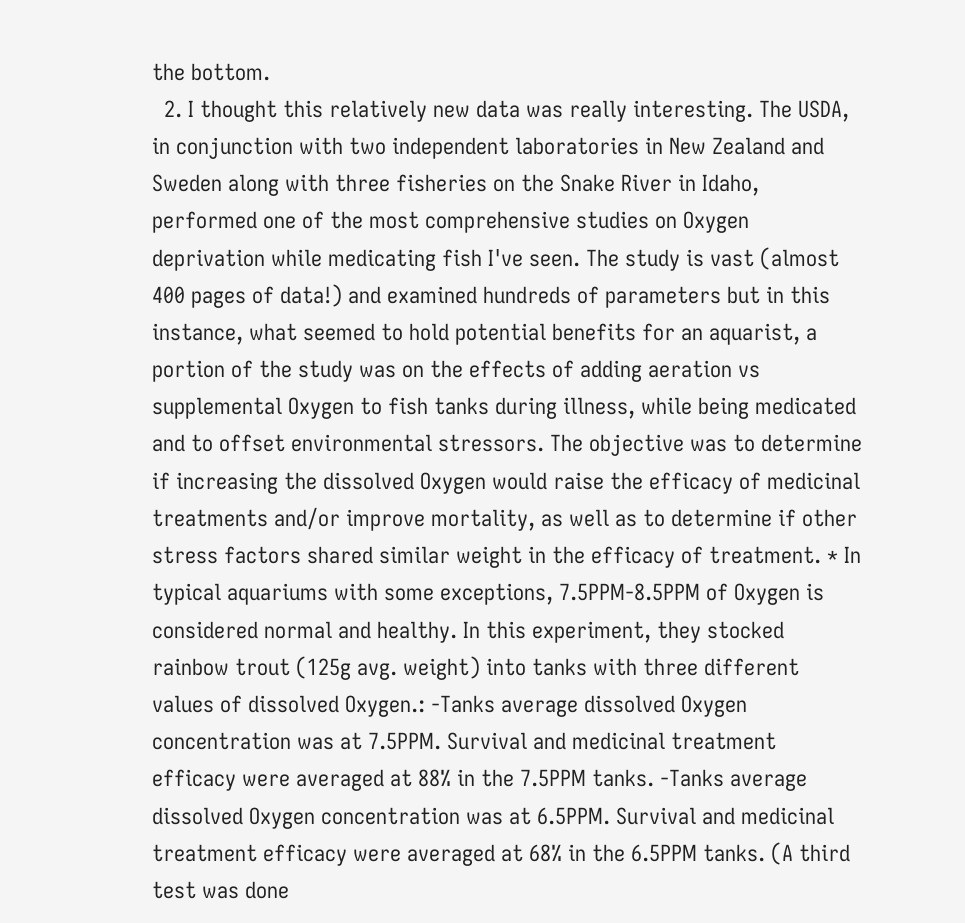the bottom.
  2. I thought this relatively new data was really interesting. The USDA, in conjunction with two independent laboratories in New Zealand and Sweden along with three fisheries on the Snake River in Idaho, performed one of the most comprehensive studies on Oxygen deprivation while medicating fish I've seen. The study is vast (almost 400 pages of data!) and examined hundreds of parameters but in this instance, what seemed to hold potential benefits for an aquarist, a portion of the study was on the effects of adding aeration vs supplemental Oxygen to fish tanks during illness, while being medicated and to offset environmental stressors. The objective was to determine if increasing the dissolved Oxygen would raise the efficacy of medicinal treatments and/or improve mortality, as well as to determine if other stress factors shared similar weight in the efficacy of treatment. * In typical aquariums with some exceptions, 7.5PPM-8.5PPM of Oxygen is considered normal and healthy. In this experiment, they stocked rainbow trout (125g avg. weight) into tanks with three different values of dissolved Oxygen.: -Tanks average dissolved Oxygen concentration was at 7.5PPM. Survival and medicinal treatment efficacy were averaged at 88% in the 7.5PPM tanks. -Tanks average dissolved Oxygen concentration was at 6.5PPM. Survival and medicinal treatment efficacy were averaged at 68% in the 6.5PPM tanks. (A third test was done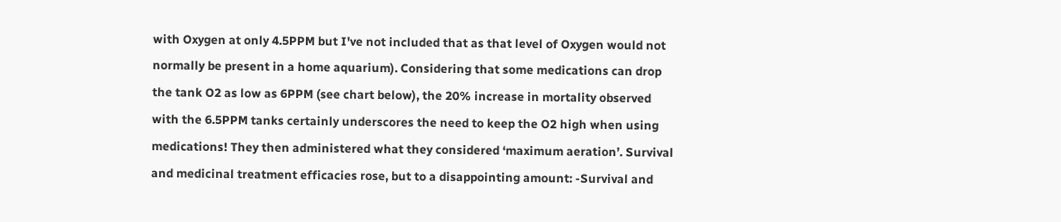with Oxygen at only 4.5PPM but I've not included that as that level of Oxygen would not normally be present in a home aquarium). Considering that some medications can drop the tank O2 as low as 6PPM (see chart below), the 20% increase in mortality observed with the 6.5PPM tanks certainly underscores the need to keep the O2 high when using medications! They then administered what they considered ‘maximum aeration’. Survival and medicinal treatment efficacies rose, but to a disappointing amount: -Survival and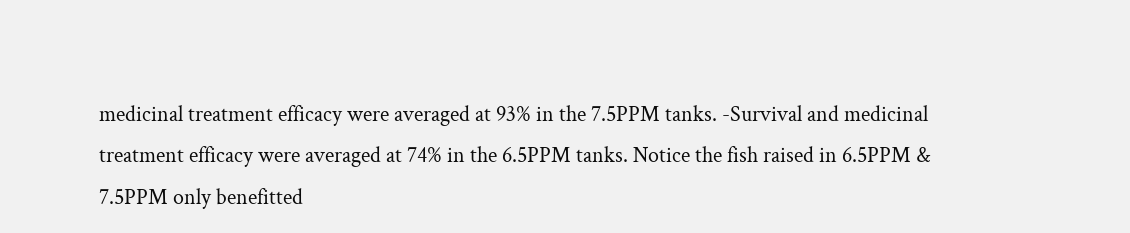medicinal treatment efficacy were averaged at 93% in the 7.5PPM tanks. -Survival and medicinal treatment efficacy were averaged at 74% in the 6.5PPM tanks. Notice the fish raised in 6.5PPM & 7.5PPM only benefitted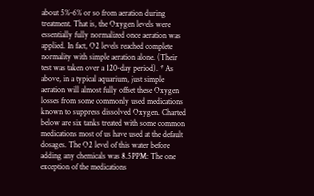about 5%-6% or so from aeration during treatment. That is, the Oxygen levels were essentially fully normalized once aeration was applied. In fact, O2 levels reached complete normality with simple aeration alone. (Their test was taken over a 120-day period). * As above, in a typical aquarium, just simple aeration will almost fully offset these Oxygen losses from some commonly used medications known to suppress dissolved Oxygen. Charted below are six tanks treated with some common medications most of us have used at the default dosages. The O2 level of this water before adding any chemicals was 8.5PPM: The one exception of the medications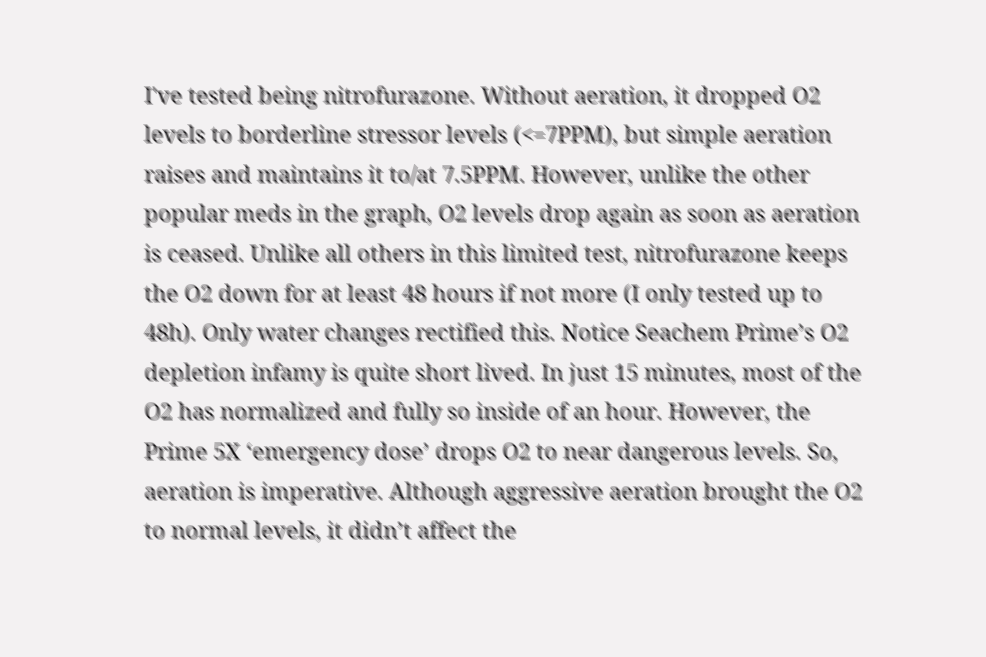I've tested being nitrofurazone. Without aeration, it dropped O2 levels to borderline stressor levels (<=7PPM), but simple aeration raises and maintains it to/at 7.5PPM. However, unlike the other popular meds in the graph, O2 levels drop again as soon as aeration is ceased. Unlike all others in this limited test, nitrofurazone keeps the O2 down for at least 48 hours if not more (I only tested up to 48h). Only water changes rectified this. Notice Seachem Prime’s O2 depletion infamy is quite short lived. In just 15 minutes, most of the O2 has normalized and fully so inside of an hour. However, the Prime 5X ‘emergency dose’ drops O2 to near dangerous levels. So, aeration is imperative. Although aggressive aeration brought the O2 to normal levels, it didn’t affect the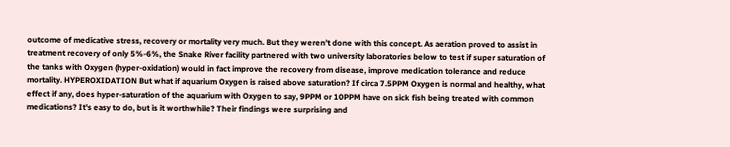outcome of medicative stress, recovery or mortality very much. But they weren’t done with this concept. As aeration proved to assist in treatment recovery of only 5%-6%, the Snake River facility partnered with two university laboratories below to test if super saturation of the tanks with Oxygen (hyper-oxidation) would in fact improve the recovery from disease, improve medication tolerance and reduce mortality. HYPEROXIDATION But what if aquarium Oxygen is raised above saturation? If circa 7.5PPM Oxygen is normal and healthy, what effect if any, does hyper-saturation of the aquarium with Oxygen to say, 9PPM or 10PPM have on sick fish being treated with common medications? It's easy to do, but is it worthwhile? Their findings were surprising and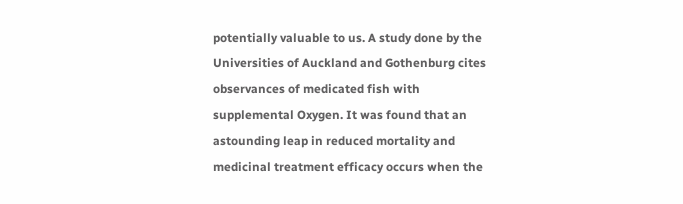potentially valuable to us. A study done by the Universities of Auckland and Gothenburg cites observances of medicated fish with supplemental Oxygen. It was found that an astounding leap in reduced mortality and medicinal treatment efficacy occurs when the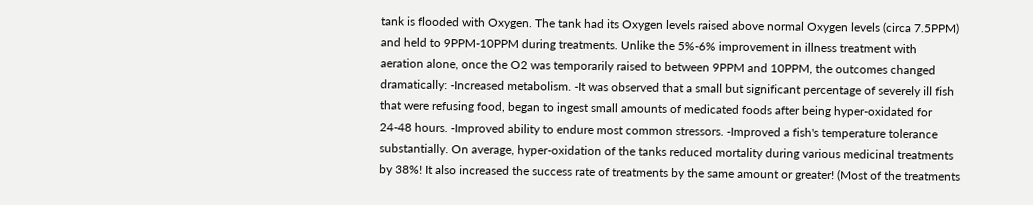tank is flooded with Oxygen. The tank had its Oxygen levels raised above normal Oxygen levels (circa 7.5PPM) and held to 9PPM-10PPM during treatments. Unlike the 5%-6% improvement in illness treatment with aeration alone, once the O2 was temporarily raised to between 9PPM and 10PPM, the outcomes changed dramatically: -Increased metabolism. -It was observed that a small but significant percentage of severely ill fish that were refusing food, began to ingest small amounts of medicated foods after being hyper-oxidated for 24-48 hours. -Improved ability to endure most common stressors. -Improved a fish's temperature tolerance substantially. On average, hyper-oxidation of the tanks reduced mortality during various medicinal treatments by 38%! It also increased the success rate of treatments by the same amount or greater! (Most of the treatments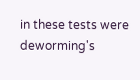in these tests were deworming's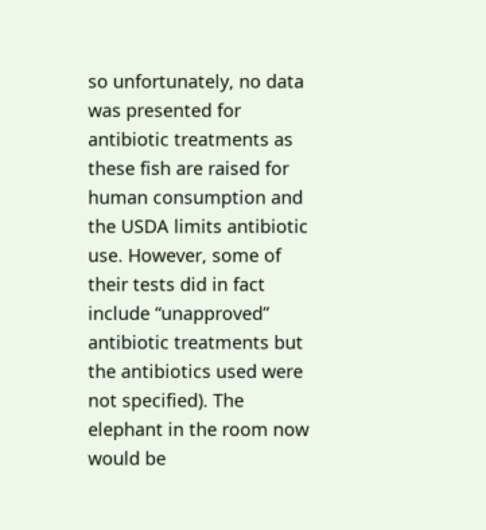so unfortunately, no data was presented for antibiotic treatments as these fish are raised for human consumption and the USDA limits antibiotic use. However, some of their tests did in fact include “unapproved” antibiotic treatments but the antibiotics used were not specified). The elephant in the room now would be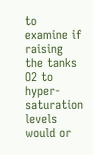to examine if raising the tanks O2 to hyper-saturation levels would or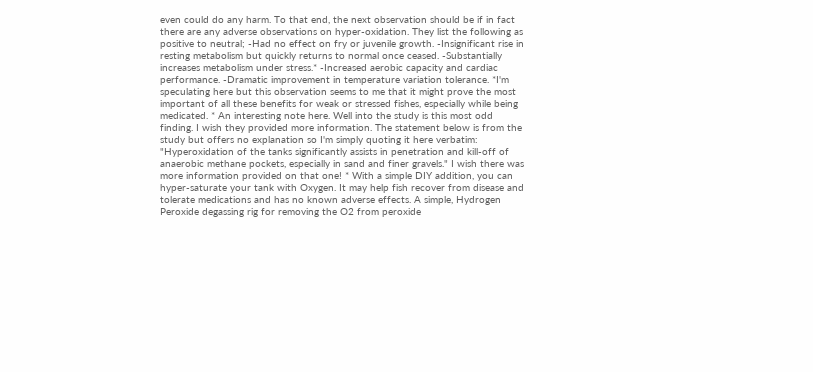even could do any harm. To that end, the next observation should be if in fact there are any adverse observations on hyper-oxidation. They list the following as positive to neutral; -Had no effect on fry or juvenile growth. -Insignificant rise in resting metabolism but quickly returns to normal once ceased. -Substantially increases metabolism under stress.* -Increased aerobic capacity and cardiac performance. -Dramatic improvement in temperature variation tolerance. *I'm speculating here but this observation seems to me that it might prove the most important of all these benefits for weak or stressed fishes, especially while being medicated. * An interesting note here. Well into the study is this most odd finding. I wish they provided more information. The statement below is from the study but offers no explanation so I'm simply quoting it here verbatim: "Hyperoxidation of the tanks significantly assists in penetration and kill-off of anaerobic methane pockets, especially in sand and finer gravels." I wish there was more information provided on that one! * With a simple DIY addition, you can hyper-saturate your tank with Oxygen. It may help fish recover from disease and tolerate medications and has no known adverse effects. A simple, Hydrogen Peroxide degassing rig for removing the O2 from peroxide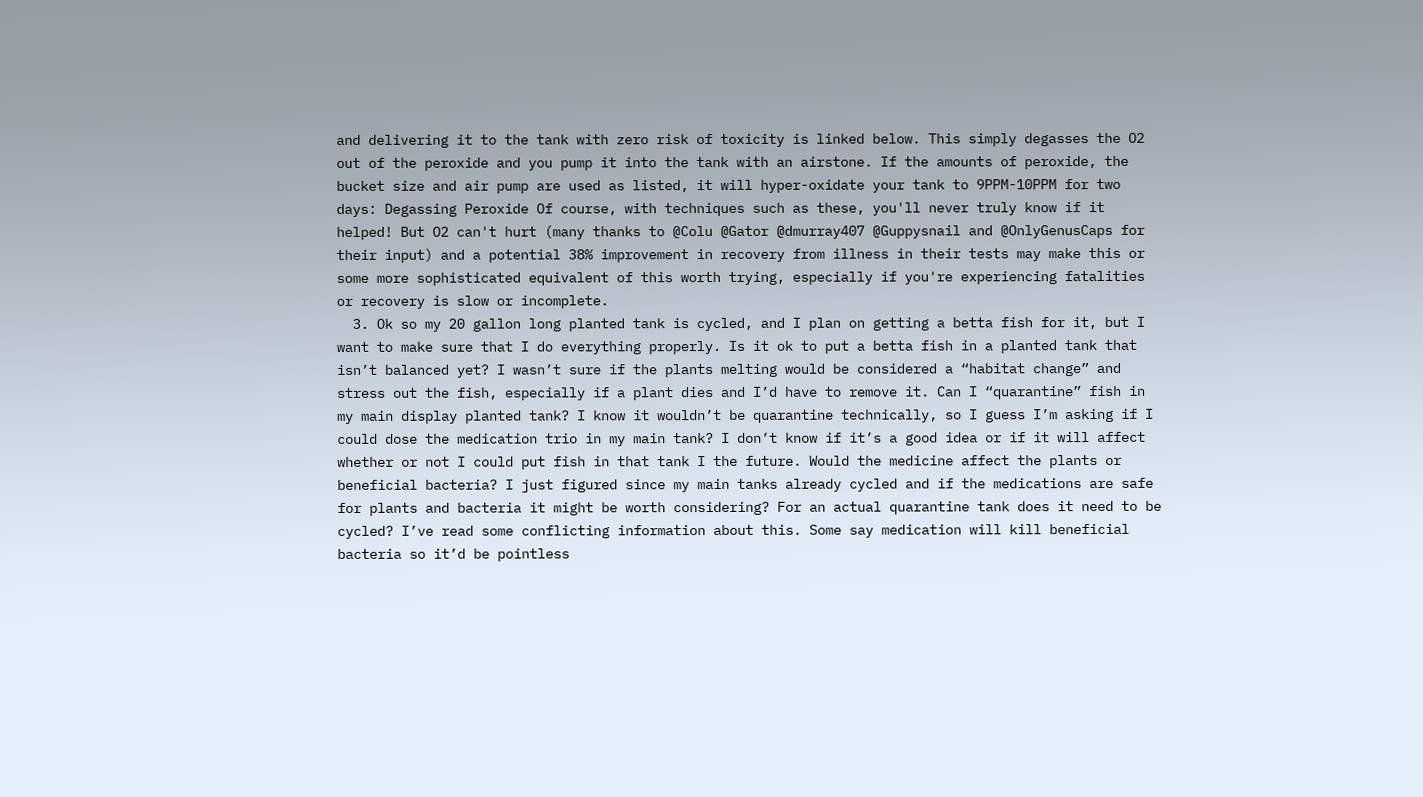and delivering it to the tank with zero risk of toxicity is linked below. This simply degasses the O2 out of the peroxide and you pump it into the tank with an airstone. If the amounts of peroxide, the bucket size and air pump are used as listed, it will hyper-oxidate your tank to 9PPM-10PPM for two days: Degassing Peroxide Of course, with techniques such as these, you'll never truly know if it helped! But O2 can't hurt (many thanks to @Colu @Gator @dmurray407 @Guppysnail and @OnlyGenusCaps for their input) and a potential 38% improvement in recovery from illness in their tests may make this or some more sophisticated equivalent of this worth trying, especially if you're experiencing fatalities or recovery is slow or incomplete.
  3. Ok so my 20 gallon long planted tank is cycled, and I plan on getting a betta fish for it, but I want to make sure that I do everything properly. Is it ok to put a betta fish in a planted tank that isn’t balanced yet? I wasn’t sure if the plants melting would be considered a “habitat change” and stress out the fish, especially if a plant dies and I’d have to remove it. Can I “quarantine” fish in my main display planted tank? I know it wouldn’t be quarantine technically, so I guess I’m asking if I could dose the medication trio in my main tank? I don’t know if it’s a good idea or if it will affect whether or not I could put fish in that tank I the future. Would the medicine affect the plants or beneficial bacteria? I just figured since my main tanks already cycled and if the medications are safe for plants and bacteria it might be worth considering? For an actual quarantine tank does it need to be cycled? I’ve read some conflicting information about this. Some say medication will kill beneficial bacteria so it’d be pointless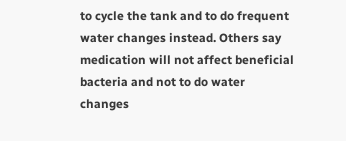to cycle the tank and to do frequent water changes instead. Others say medication will not affect beneficial bacteria and not to do water changes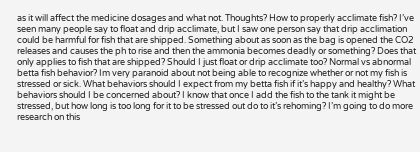as it will affect the medicine dosages and what not. Thoughts? How to properly acclimate fish? I’ve seen many people say to float and drip acclimate, but I saw one person say that drip acclimation could be harmful for fish that are shipped. Something about as soon as the bag is opened the CO2 releases and causes the ph to rise and then the ammonia becomes deadly or something? Does that only applies to fish that are shipped? Should I just float or drip acclimate too? Normal vs abnormal betta fish behavior? Im very paranoid about not being able to recognize whether or not my fish is stressed or sick. What behaviors should I expect from my betta fish if it’s happy and healthy? What behaviors should I be concerned about? I know that once I add the fish to the tank it might be stressed, but how long is too long for it to be stressed out do to it’s rehoming? I’m going to do more research on this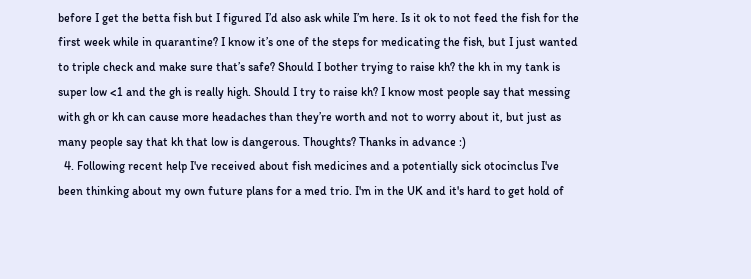before I get the betta fish but I figured I’d also ask while I’m here. Is it ok to not feed the fish for the first week while in quarantine? I know it’s one of the steps for medicating the fish, but I just wanted to triple check and make sure that’s safe? Should I bother trying to raise kh? the kh in my tank is super low <1 and the gh is really high. Should I try to raise kh? I know most people say that messing with gh or kh can cause more headaches than they’re worth and not to worry about it, but just as many people say that kh that low is dangerous. Thoughts? Thanks in advance :)
  4. Following recent help I've received about fish medicines and a potentially sick otocinclus I've been thinking about my own future plans for a med trio. I'm in the UK and it's hard to get hold of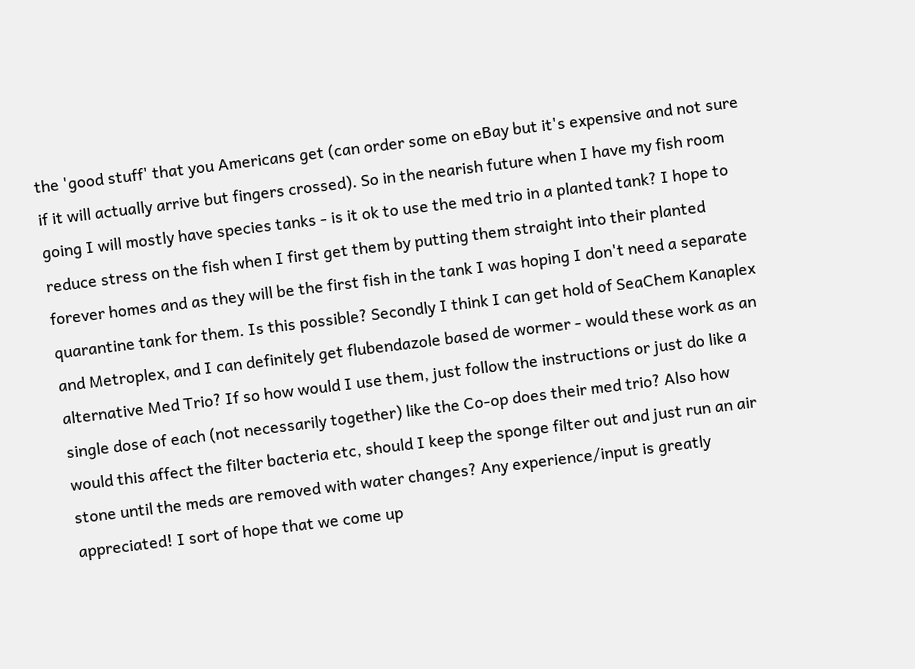the 'good stuff' that you Americans get (can order some on eBay but it's expensive and not sure if it will actually arrive but fingers crossed). So in the nearish future when I have my fish room going I will mostly have species tanks - is it ok to use the med trio in a planted tank? I hope to reduce stress on the fish when I first get them by putting them straight into their planted forever homes and as they will be the first fish in the tank I was hoping I don't need a separate quarantine tank for them. Is this possible? Secondly I think I can get hold of SeaChem Kanaplex and Metroplex, and I can definitely get flubendazole based de wormer - would these work as an alternative Med Trio? If so how would I use them, just follow the instructions or just do like a single dose of each (not necessarily together) like the Co-op does their med trio? Also how would this affect the filter bacteria etc, should I keep the sponge filter out and just run an air stone until the meds are removed with water changes? Any experience/input is greatly appreciated! I sort of hope that we come up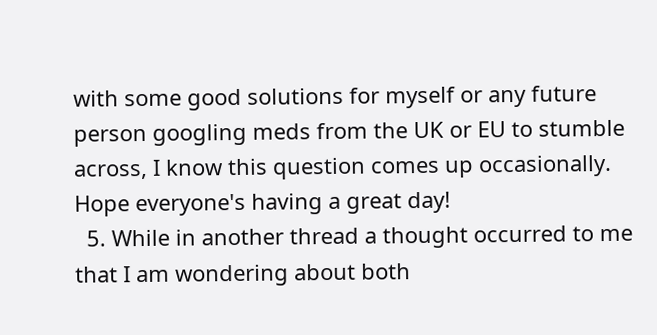with some good solutions for myself or any future person googling meds from the UK or EU to stumble across, I know this question comes up occasionally. Hope everyone's having a great day!
  5. While in another thread a thought occurred to me that I am wondering about both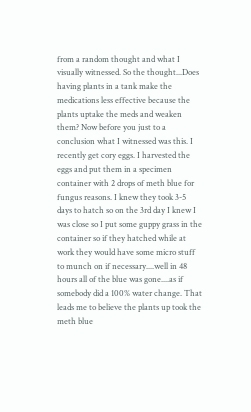from a random thought and what I visually witnessed. So the thought...Does having plants in a tank make the medications less effective because the plants uptake the meds and weaken them? Now before you just to a conclusion what I witnessed was this. I recently get cory eggs. I harvested the eggs and put them in a specimen container with 2 drops of meth blue for fungus reasons. I knew they took 3-5 days to hatch so on the 3rd day I knew I was close so I put some guppy grass in the container so if they hatched while at work they would have some micro stuff to munch on if necessary....well in 48 hours all of the blue was gone....as if somebody did a 100% water change. That leads me to believe the plants up took the meth blue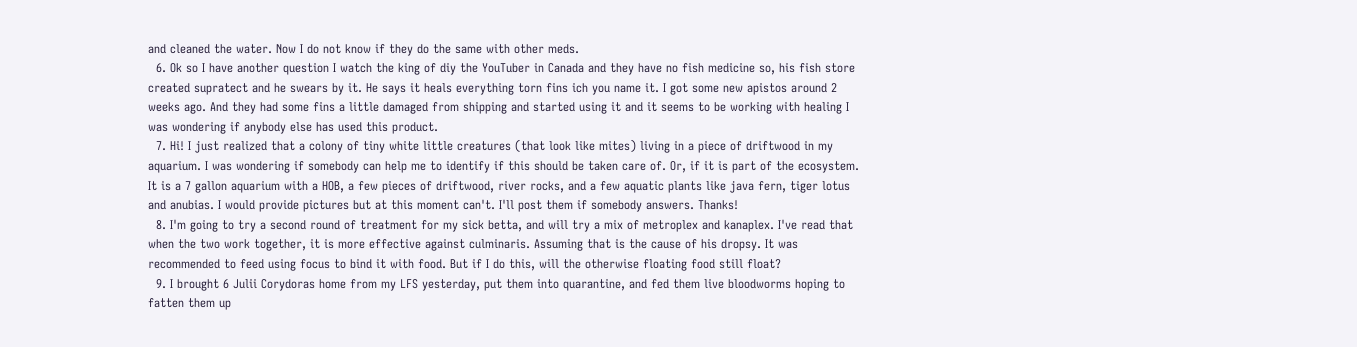and cleaned the water. Now I do not know if they do the same with other meds.
  6. Ok so I have another question I watch the king of diy the YouTuber in Canada and they have no fish medicine so, his fish store created supratect and he swears by it. He says it heals everything torn fins ich you name it. I got some new apistos around 2 weeks ago. And they had some fins a little damaged from shipping and started using it and it seems to be working with healing I was wondering if anybody else has used this product.
  7. Hi! I just realized that a colony of tiny white little creatures (that look like mites) living in a piece of driftwood in my aquarium. I was wondering if somebody can help me to identify if this should be taken care of. Or, if it is part of the ecosystem. It is a 7 gallon aquarium with a HOB, a few pieces of driftwood, river rocks, and a few aquatic plants like java fern, tiger lotus and anubias. I would provide pictures but at this moment can't. I'll post them if somebody answers. Thanks!
  8. I'm going to try a second round of treatment for my sick betta, and will try a mix of metroplex and kanaplex. I've read that when the two work together, it is more effective against culminaris. Assuming that is the cause of his dropsy. It was recommended to feed using focus to bind it with food. But if I do this, will the otherwise floating food still float?
  9. I brought 6 Julii Corydoras home from my LFS yesterday, put them into quarantine, and fed them live bloodworms hoping to fatten them up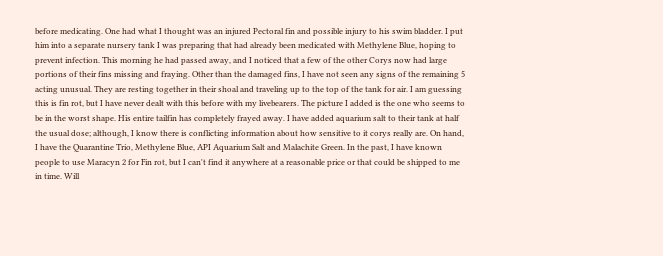before medicating. One had what I thought was an injured Pectoral fin and possible injury to his swim bladder. I put him into a separate nursery tank I was preparing that had already been medicated with Methylene Blue, hoping to prevent infection. This morning he had passed away, and I noticed that a few of the other Corys now had large portions of their fins missing and fraying. Other than the damaged fins, I have not seen any signs of the remaining 5 acting unusual. They are resting together in their shoal and traveling up to the top of the tank for air. I am guessing this is fin rot, but I have never dealt with this before with my livebearers. The picture I added is the one who seems to be in the worst shape. His entire tailfin has completely frayed away. I have added aquarium salt to their tank at half the usual dose; although, I know there is conflicting information about how sensitive to it corys really are. On hand, I have the Quarantine Trio, Methylene Blue, API Aquarium Salt and Malachite Green. In the past, I have known people to use Maracyn 2 for Fin rot, but I can't find it anywhere at a reasonable price or that could be shipped to me in time. Will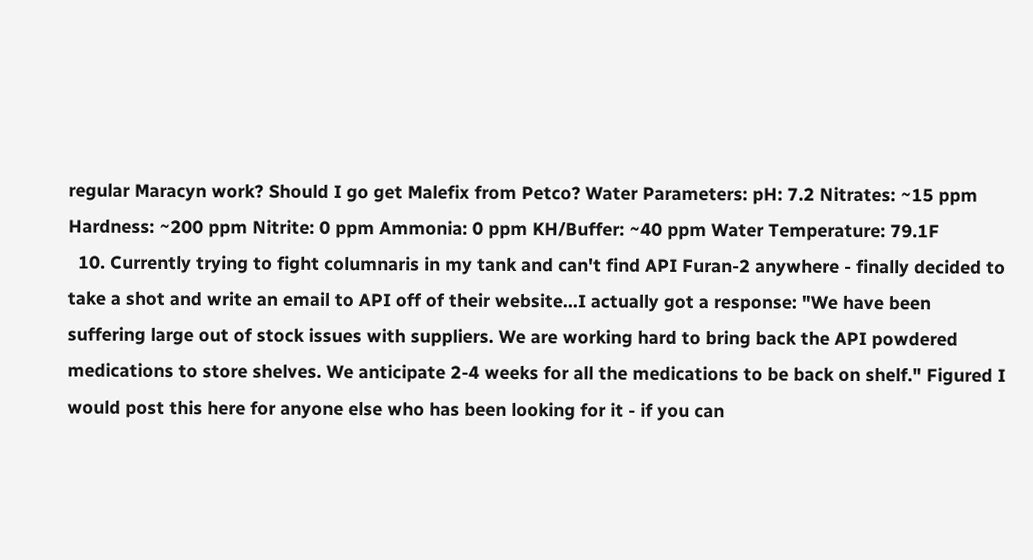regular Maracyn work? Should I go get Malefix from Petco? Water Parameters: pH: 7.2 Nitrates: ~15 ppm Hardness: ~200 ppm Nitrite: 0 ppm Ammonia: 0 ppm KH/Buffer: ~40 ppm Water Temperature: 79.1F
  10. Currently trying to fight columnaris in my tank and can't find API Furan-2 anywhere - finally decided to take a shot and write an email to API off of their website...I actually got a response: "We have been suffering large out of stock issues with suppliers. We are working hard to bring back the API powdered medications to store shelves. We anticipate 2-4 weeks for all the medications to be back on shelf." Figured I would post this here for anyone else who has been looking for it - if you can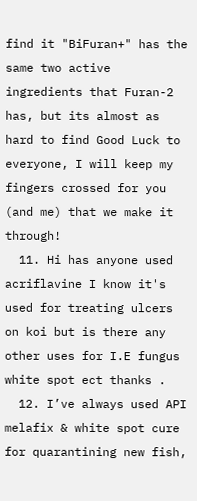find it "BiFuran+" has the same two active ingredients that Furan-2 has, but its almost as hard to find Good Luck to everyone, I will keep my fingers crossed for you (and me) that we make it through!
  11. Hi has anyone used acriflavine I know it's used for treating ulcers on koi but is there any other uses for I.E fungus white spot ect thanks .
  12. I’ve always used API melafix & white spot cure for quarantining new fish,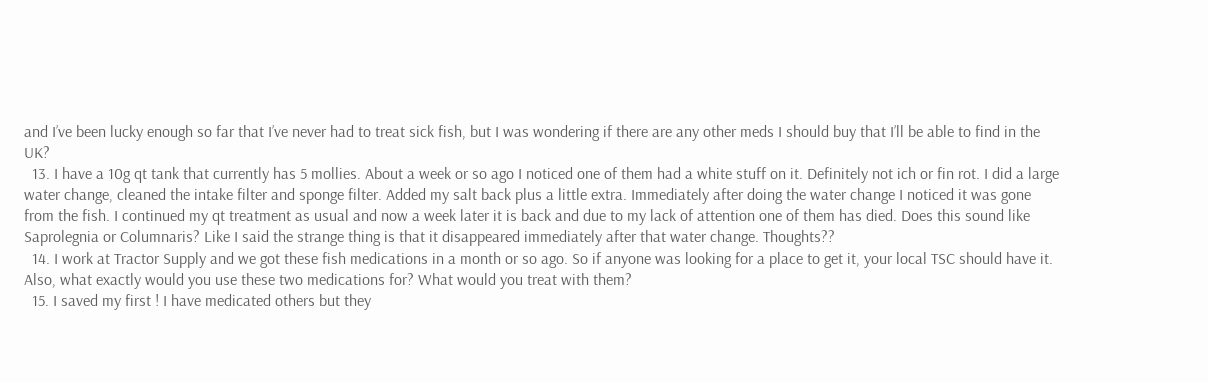and I’ve been lucky enough so far that I’ve never had to treat sick fish, but I was wondering if there are any other meds I should buy that I’ll be able to find in the UK?
  13. I have a 10g qt tank that currently has 5 mollies. About a week or so ago I noticed one of them had a white stuff on it. Definitely not ich or fin rot. I did a large water change, cleaned the intake filter and sponge filter. Added my salt back plus a little extra. Immediately after doing the water change I noticed it was gone from the fish. I continued my qt treatment as usual and now a week later it is back and due to my lack of attention one of them has died. Does this sound like Saprolegnia or Columnaris? Like I said the strange thing is that it disappeared immediately after that water change. Thoughts??
  14. I work at Tractor Supply and we got these fish medications in a month or so ago. So if anyone was looking for a place to get it, your local TSC should have it. Also, what exactly would you use these two medications for? What would you treat with them?
  15. I saved my first ! I have medicated others but they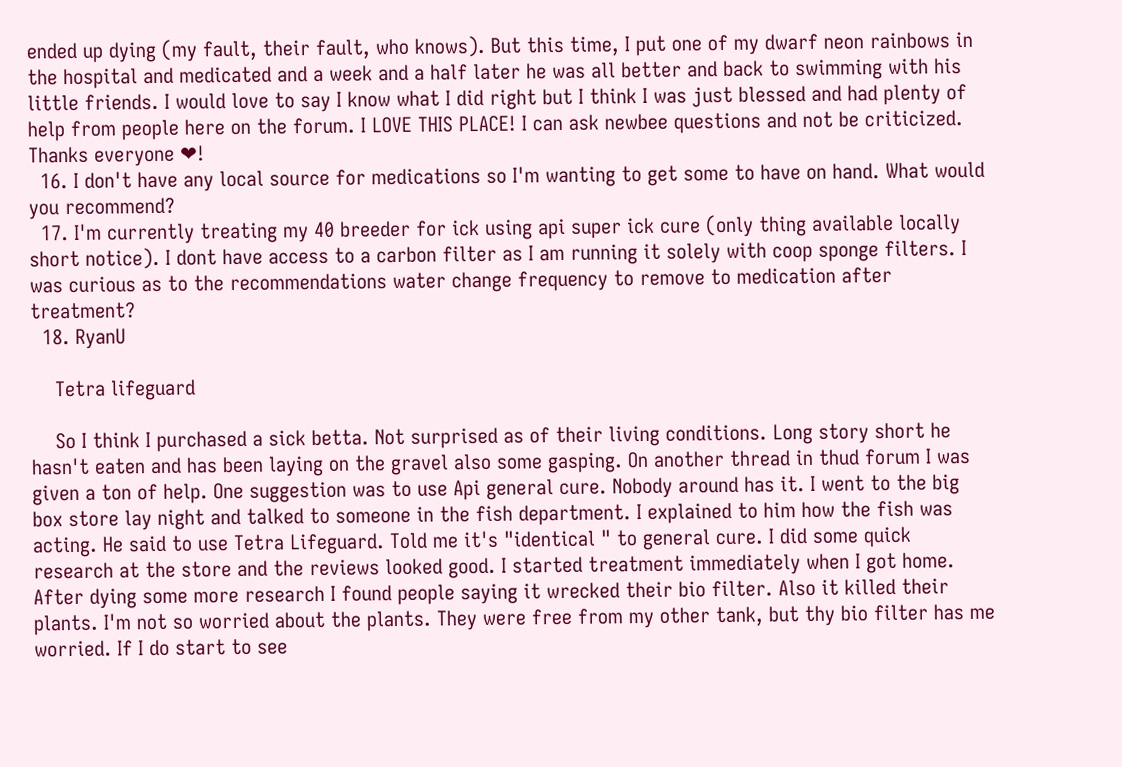ended up dying (my fault, their fault, who knows). But this time, I put one of my dwarf neon rainbows in the hospital and medicated and a week and a half later he was all better and back to swimming with his little friends. I would love to say I know what I did right but I think I was just blessed and had plenty of help from people here on the forum. I LOVE THIS PLACE! I can ask newbee questions and not be criticized. Thanks everyone ❤!
  16. I don't have any local source for medications so I'm wanting to get some to have on hand. What would you recommend?
  17. I'm currently treating my 40 breeder for ick using api super ick cure (only thing available locally short notice). I dont have access to a carbon filter as I am running it solely with coop sponge filters. I was curious as to the recommendations water change frequency to remove to medication after treatment?
  18. RyanU

    Tetra lifeguard

    So I think I purchased a sick betta. Not surprised as of their living conditions. Long story short he hasn't eaten and has been laying on the gravel also some gasping. On another thread in thud forum I was given a ton of help. One suggestion was to use Api general cure. Nobody around has it. I went to the big box store lay night and talked to someone in the fish department. I explained to him how the fish was acting. He said to use Tetra Lifeguard. Told me it's "identical " to general cure. I did some quick research at the store and the reviews looked good. I started treatment immediately when I got home. After dying some more research I found people saying it wrecked their bio filter. Also it killed their plants. I'm not so worried about the plants. They were free from my other tank, but thy bio filter has me worried. If I do start to see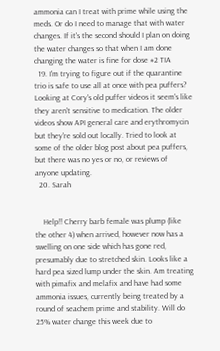ammonia can I treat with prime while using the meds. Or do I need to manage that with water changes. If it's the second should I plan on doing the water changes so that when I am done changing the water is fine for dose #2 TIA
  19. I'm trying to figure out if the quarantine trio is safe to use all at once with pea puffers? Looking at Cory's old puffer videos it seem's like they aren't sensitive to medication. The older videos show API general care and erythromycin but they're sold out locally. Tried to look at some of the older blog post about pea puffers, but there was no yes or no, or reviews of anyone updating.
  20. Sarah


    Help!! Cherry barb female was plump (like the other 4) when arrived, however now has a swelling on one side which has gone red, presumably due to stretched skin. Looks like a hard pea sized lump under the skin. Am treating with pimafix and melafix and have had some ammonia issues, currently being treated by a round of seachem prime and stability. Will do 25% water change this week due to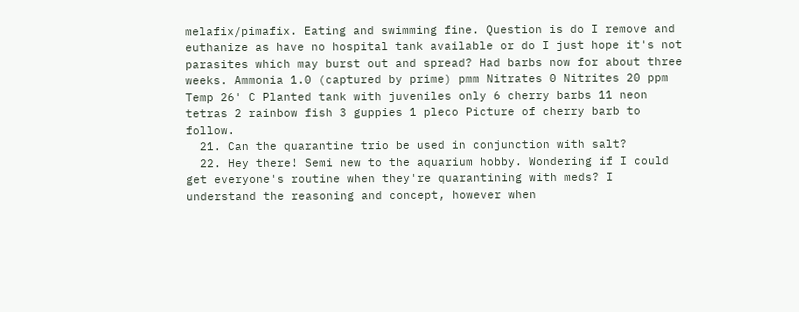melafix/pimafix. Eating and swimming fine. Question is do I remove and euthanize as have no hospital tank available or do I just hope it's not parasites which may burst out and spread? Had barbs now for about three weeks. Ammonia 1.0 (captured by prime) pmm Nitrates 0 Nitrites 20 ppm Temp 26' C Planted tank with juveniles only 6 cherry barbs 11 neon tetras 2 rainbow fish 3 guppies 1 pleco Picture of cherry barb to follow.
  21. Can the quarantine trio be used in conjunction with salt?
  22. Hey there! Semi new to the aquarium hobby. Wondering if I could get everyone's routine when they're quarantining with meds? I understand the reasoning and concept, however when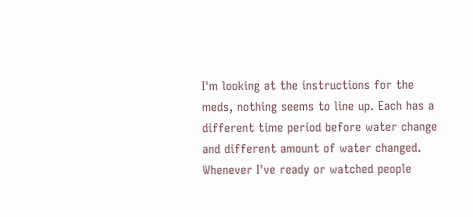I'm looking at the instructions for the meds, nothing seems to line up. Each has a different time period before water change and different amount of water changed. Whenever I've ready or watched people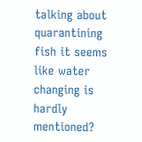talking about quarantining fish it seems like water changing is hardly mentioned?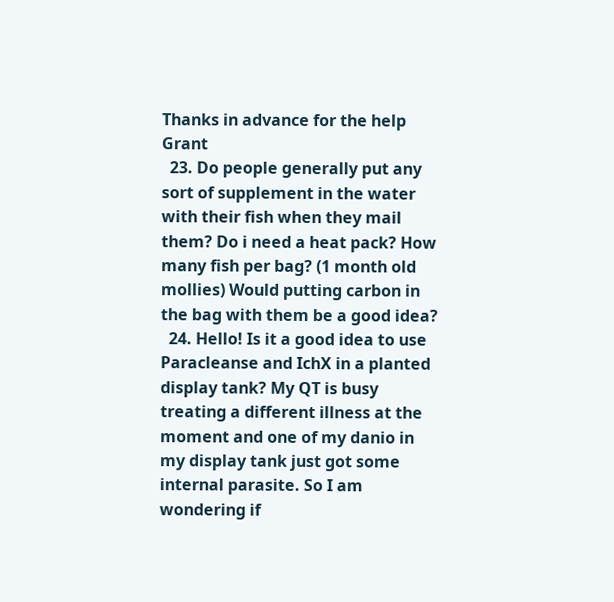Thanks in advance for the help Grant
  23. Do people generally put any sort of supplement in the water with their fish when they mail them? Do i need a heat pack? How many fish per bag? (1 month old mollies) Would putting carbon in the bag with them be a good idea?
  24. Hello! Is it a good idea to use Paracleanse and IchX in a planted display tank? My QT is busy treating a different illness at the moment and one of my danio in my display tank just got some internal parasite. So I am wondering if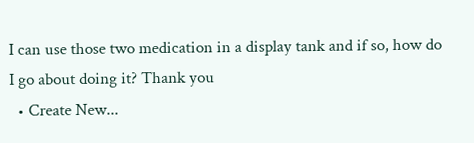I can use those two medication in a display tank and if so, how do I go about doing it? Thank you
  • Create New...